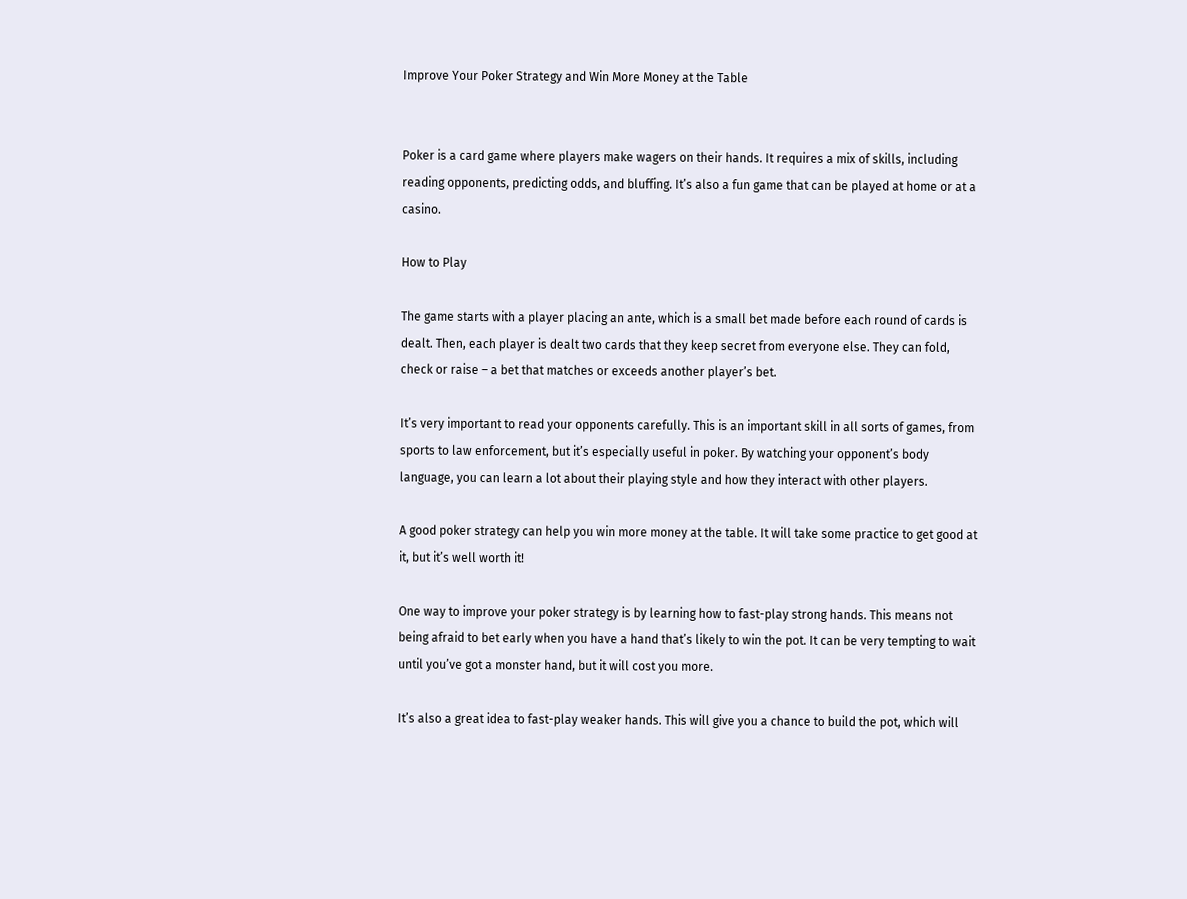Improve Your Poker Strategy and Win More Money at the Table


Poker is a card game where players make wagers on their hands. It requires a mix of skills, including reading opponents, predicting odds, and bluffing. It’s also a fun game that can be played at home or at a casino.

How to Play

The game starts with a player placing an ante, which is a small bet made before each round of cards is dealt. Then, each player is dealt two cards that they keep secret from everyone else. They can fold, check or raise – a bet that matches or exceeds another player’s bet.

It’s very important to read your opponents carefully. This is an important skill in all sorts of games, from sports to law enforcement, but it’s especially useful in poker. By watching your opponent’s body language, you can learn a lot about their playing style and how they interact with other players.

A good poker strategy can help you win more money at the table. It will take some practice to get good at it, but it’s well worth it!

One way to improve your poker strategy is by learning how to fast-play strong hands. This means not being afraid to bet early when you have a hand that’s likely to win the pot. It can be very tempting to wait until you’ve got a monster hand, but it will cost you more.

It’s also a great idea to fast-play weaker hands. This will give you a chance to build the pot, which will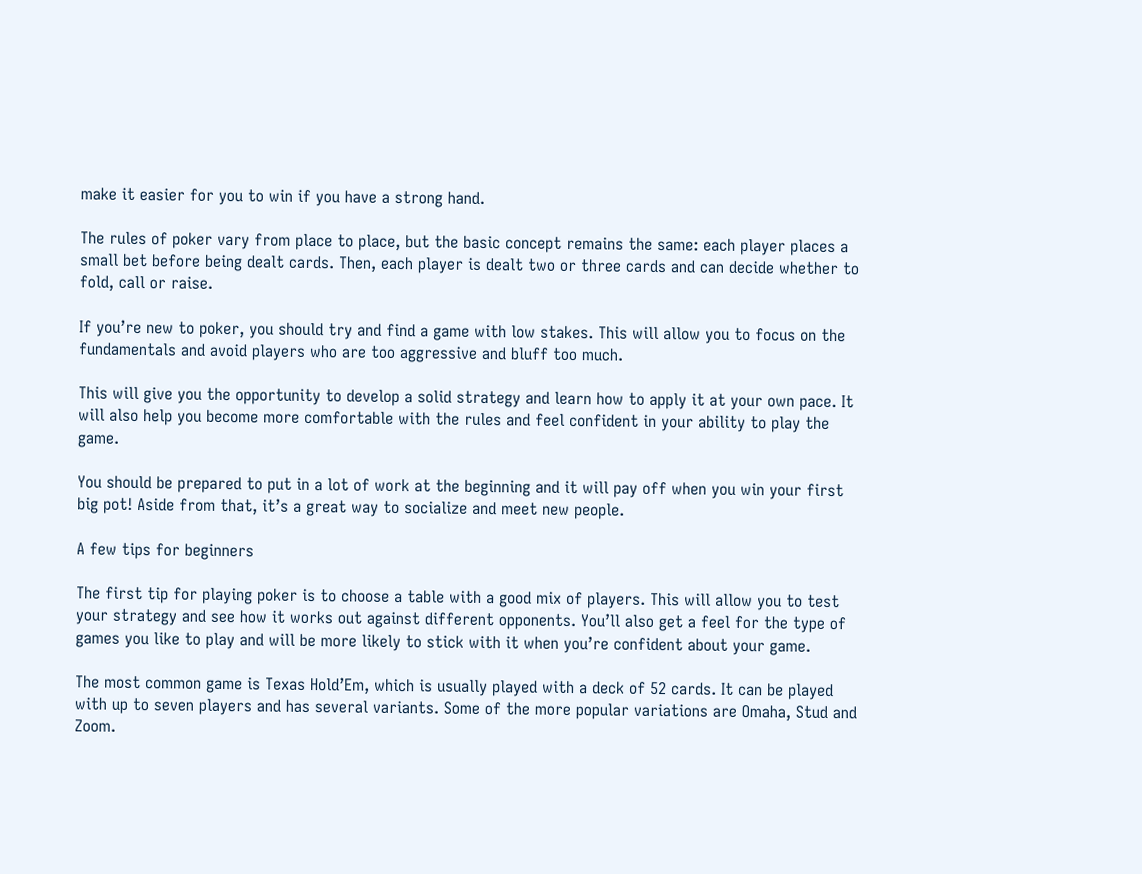make it easier for you to win if you have a strong hand.

The rules of poker vary from place to place, but the basic concept remains the same: each player places a small bet before being dealt cards. Then, each player is dealt two or three cards and can decide whether to fold, call or raise.

If you’re new to poker, you should try and find a game with low stakes. This will allow you to focus on the fundamentals and avoid players who are too aggressive and bluff too much.

This will give you the opportunity to develop a solid strategy and learn how to apply it at your own pace. It will also help you become more comfortable with the rules and feel confident in your ability to play the game.

You should be prepared to put in a lot of work at the beginning and it will pay off when you win your first big pot! Aside from that, it’s a great way to socialize and meet new people.

A few tips for beginners

The first tip for playing poker is to choose a table with a good mix of players. This will allow you to test your strategy and see how it works out against different opponents. You’ll also get a feel for the type of games you like to play and will be more likely to stick with it when you’re confident about your game.

The most common game is Texas Hold’Em, which is usually played with a deck of 52 cards. It can be played with up to seven players and has several variants. Some of the more popular variations are Omaha, Stud and Zoom.